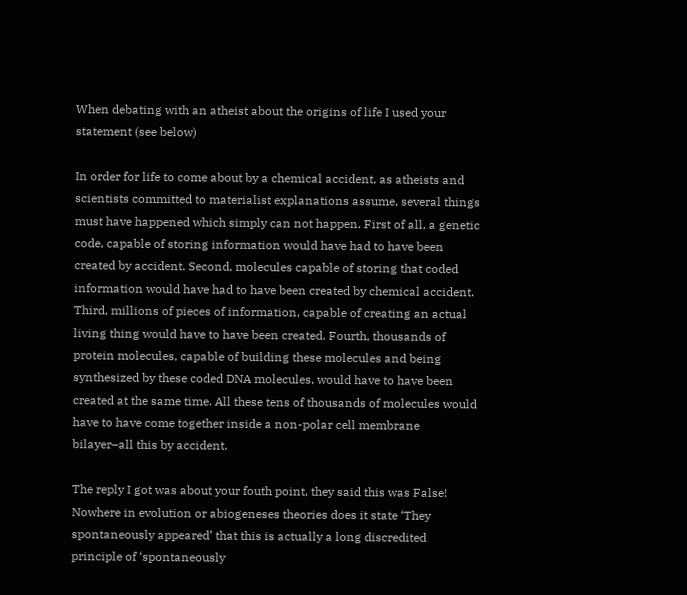When debating with an atheist about the origins of life I used your statement (see below)

In order for life to come about by a chemical accident, as atheists and scientists committed to materialist explanations assume, several things must have happened which simply can not happen. First of all, a genetic code, capable of storing information would have had to have been created by accident. Second, molecules capable of storing that coded information would have had to have been created by chemical accident. Third, millions of pieces of information, capable of creating an actual living thing would have to have been created. Fourth, thousands of protein molecules, capable of building these molecules and being synthesized by these coded DNA molecules, would have to have been created at the same time. All these tens of thousands of molecules would have to have come together inside a non-polar cell membrane bilayer–all this by accident.

The reply I got was about your fouth point, they said this was False! Nowhere in evolution or abiogeneses theories does it state ‘They spontaneously appeared’ that this is actually a long discredited principle of ‘spontaneously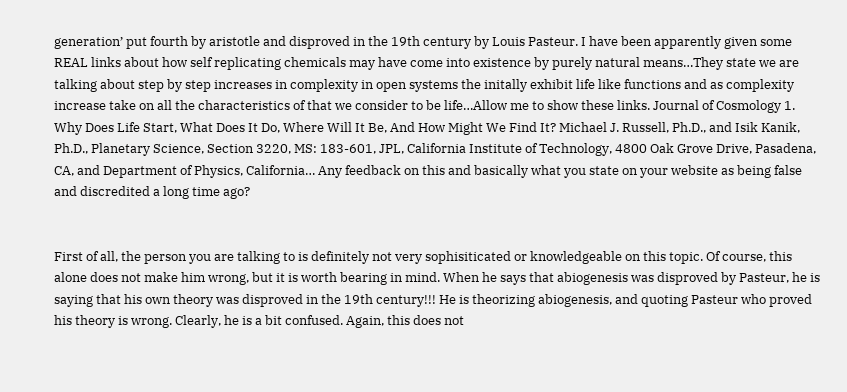generation’ put fourth by aristotle and disproved in the 19th century by Louis Pasteur. I have been apparently given some REAL links about how self replicating chemicals may have come into existence by purely natural means…They state we are talking about step by step increases in complexity in open systems the initally exhibit life like functions and as complexity increase take on all the characteristics of that we consider to be life…Allow me to show these links. Journal of Cosmology 1. Why Does Life Start, What Does It Do, Where Will It Be, And How Might We Find It? Michael J. Russell, Ph.D., and Isik Kanik, Ph.D., Planetary Science, Section 3220, MS: 183-601, JPL, California Institute of Technology, 4800 Oak Grove Drive, Pasadena, CA, and Department of Physics, California… Any feedback on this and basically what you state on your website as being false and discredited a long time ago?


First of all, the person you are talking to is definitely not very sophisiticated or knowledgeable on this topic. Of course, this alone does not make him wrong, but it is worth bearing in mind. When he says that abiogenesis was disproved by Pasteur, he is saying that his own theory was disproved in the 19th century!!! He is theorizing abiogenesis, and quoting Pasteur who proved his theory is wrong. Clearly, he is a bit confused. Again, this does not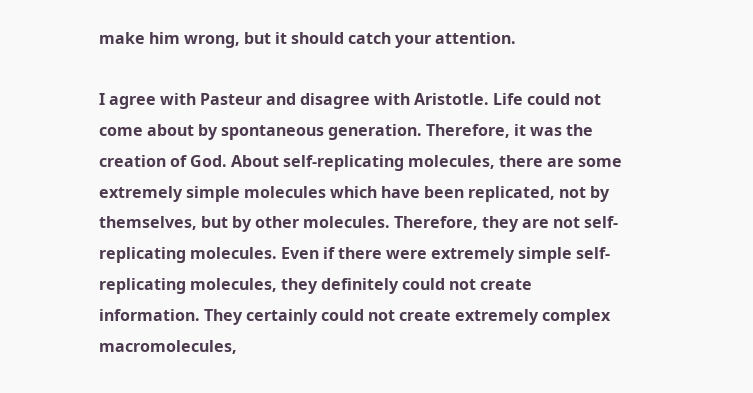make him wrong, but it should catch your attention.

I agree with Pasteur and disagree with Aristotle. Life could not come about by spontaneous generation. Therefore, it was the creation of God. About self-replicating molecules, there are some extremely simple molecules which have been replicated, not by themselves, but by other molecules. Therefore, they are not self-replicating molecules. Even if there were extremely simple self-replicating molecules, they definitely could not create information. They certainly could not create extremely complex macromolecules,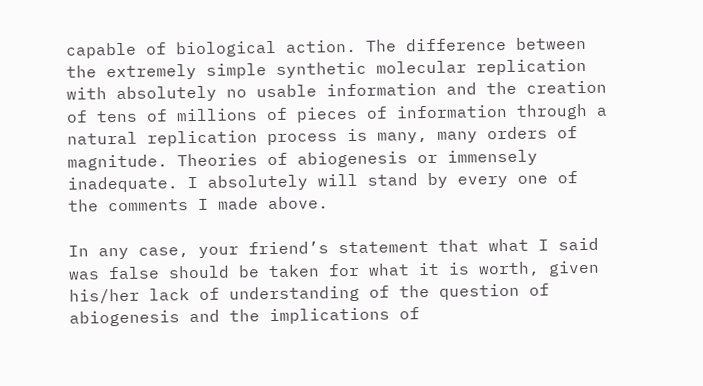capable of biological action. The difference between the extremely simple synthetic molecular replication with absolutely no usable information and the creation of tens of millions of pieces of information through a natural replication process is many, many orders of magnitude. Theories of abiogenesis or immensely inadequate. I absolutely will stand by every one of the comments I made above.

In any case, your friend’s statement that what I said was false should be taken for what it is worth, given his/her lack of understanding of the question of abiogenesis and the implications of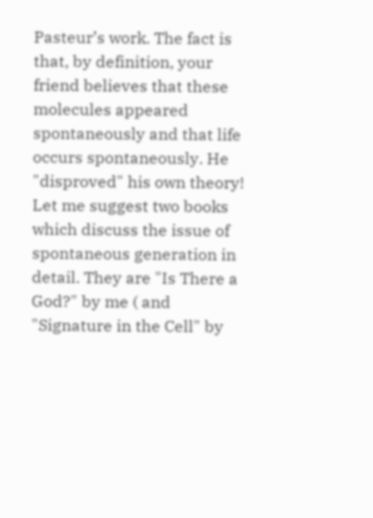Pasteur’s work. The fact is that, by definition, your friend believes that these molecules appeared spontaneously and that life occurs spontaneously. He "disproved" his own theory! Let me suggest two books which discuss the issue of spontaneous generation in detail. They are "Is There a God?" by me ( and "Signature in the Cell" by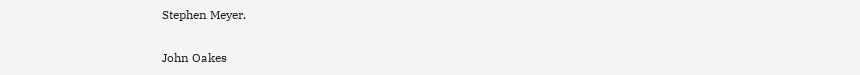Stephen Meyer.

John Oakes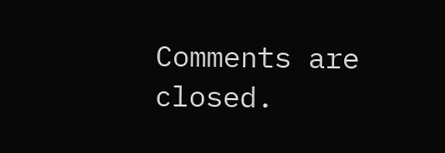Comments are closed.